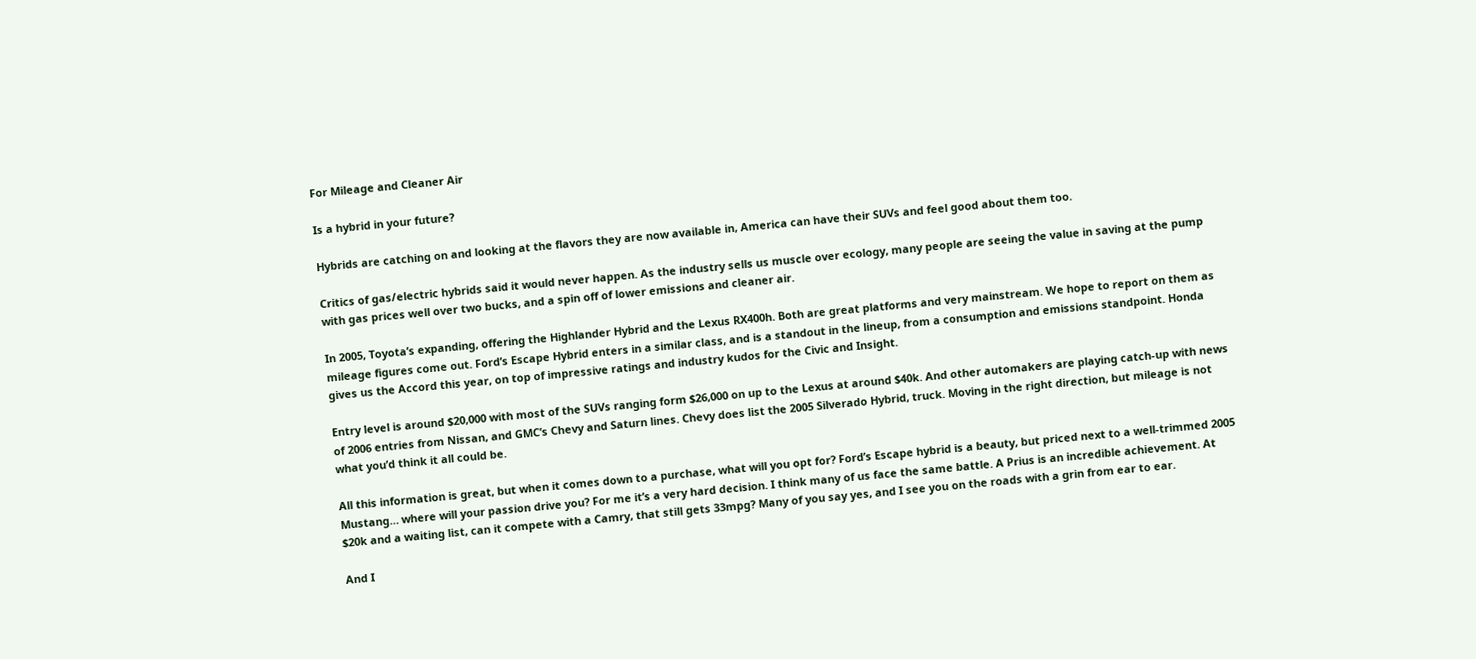For Mileage and Cleaner Air

Is a hybrid in your future?

Hybrids are catching on and looking at the flavors they are now available in, America can have their SUVs and feel good about them too.

Critics of gas/electric hybrids said it would never happen. As the industry sells us muscle over ecology, many people are seeing the value in saving at the pump with gas prices well over two bucks, and a spin off of lower emissions and cleaner air.

In 2005, Toyota’s expanding, offering the Highlander Hybrid and the Lexus RX400h. Both are great platforms and very mainstream. We hope to report on them as mileage figures come out. Ford’s Escape Hybrid enters in a similar class, and is a standout in the lineup, from a consumption and emissions standpoint. Honda gives us the Accord this year, on top of impressive ratings and industry kudos for the Civic and Insight.

Entry level is around $20,000 with most of the SUVs ranging form $26,000 on up to the Lexus at around $40k. And other automakers are playing catch-up with news of 2006 entries from Nissan, and GMC’s Chevy and Saturn lines. Chevy does list the 2005 Silverado Hybrid, truck. Moving in the right direction, but mileage is not what you’d think it all could be.

All this information is great, but when it comes down to a purchase, what will you opt for? Ford’s Escape hybrid is a beauty, but priced next to a well-trimmed 2005 Mustang… where will your passion drive you? For me it’s a very hard decision. I think many of us face the same battle. A Prius is an incredible achievement. At $20k and a waiting list, can it compete with a Camry, that still gets 33mpg? Many of you say yes, and I see you on the roads with a grin from ear to ear.

And I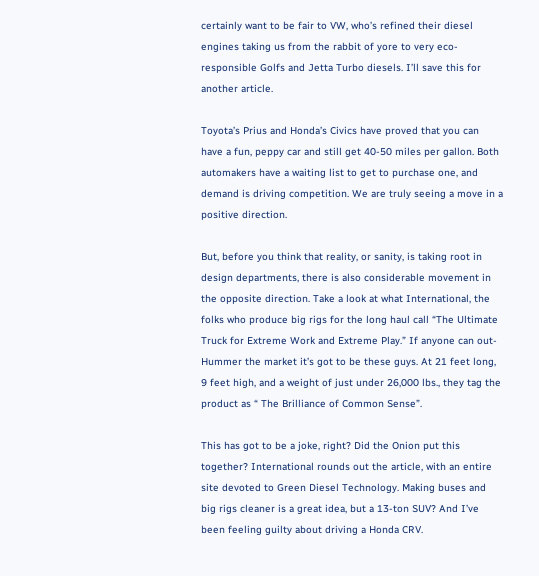certainly want to be fair to VW, who’s refined their diesel engines taking us from the rabbit of yore to very eco-responsible Golfs and Jetta Turbo diesels. I’ll save this for another article.

Toyota’s Prius and Honda’s Civics have proved that you can have a fun, peppy car and still get 40-50 miles per gallon. Both automakers have a waiting list to get to purchase one, and demand is driving competition. We are truly seeing a move in a positive direction.

But, before you think that reality, or sanity, is taking root in design departments, there is also considerable movement in the opposite direction. Take a look at what International, the folks who produce big rigs for the long haul call “The Ultimate Truck for Extreme Work and Extreme Play.” If anyone can out-Hummer the market it’s got to be these guys. At 21 feet long, 9 feet high, and a weight of just under 26,000 lbs., they tag the product as “ The Brilliance of Common Sense”.

This has got to be a joke, right? Did the Onion put this together? International rounds out the article, with an entire site devoted to Green Diesel Technology. Making buses and big rigs cleaner is a great idea, but a 13-ton SUV? And I’ve been feeling guilty about driving a Honda CRV.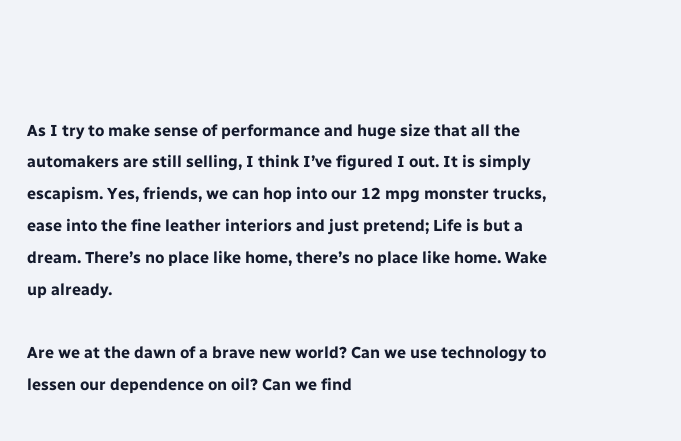As I try to make sense of performance and huge size that all the automakers are still selling, I think I’ve figured I out. It is simply escapism. Yes, friends, we can hop into our 12 mpg monster trucks, ease into the fine leather interiors and just pretend; Life is but a dream. There’s no place like home, there’s no place like home. Wake up already.

Are we at the dawn of a brave new world? Can we use technology to lessen our dependence on oil? Can we find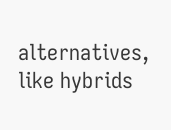alternatives, like hybrids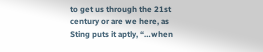to get us through the 21st century or are we here, as Sting puts it aptly, “…when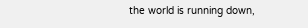the world is running down,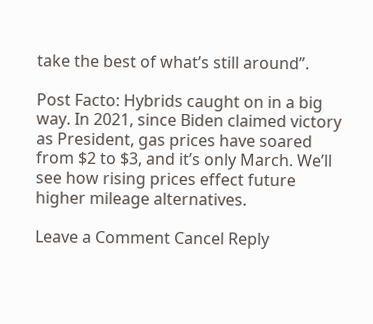take the best of what’s still around”.

Post Facto: Hybrids caught on in a big way. In 2021, since Biden claimed victory as President, gas prices have soared from $2 to $3, and it’s only March. We’ll see how rising prices effect future higher mileage alternatives.

Leave a Comment Cancel Reply